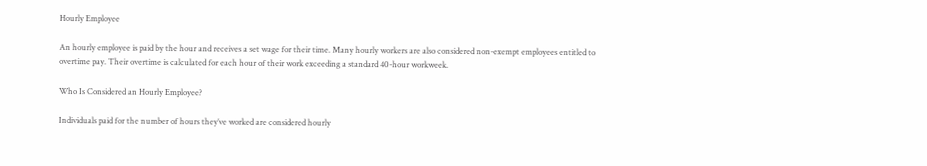Hourly Employee

An hourly employee is paid by the hour and receives a set wage for their time. Many hourly workers are also considered non-exempt employees entitled to overtime pay. Their overtime is calculated for each hour of their work exceeding a standard 40-hour workweek.

Who Is Considered an Hourly Employee?

Individuals paid for the number of hours they’ve worked are considered hourly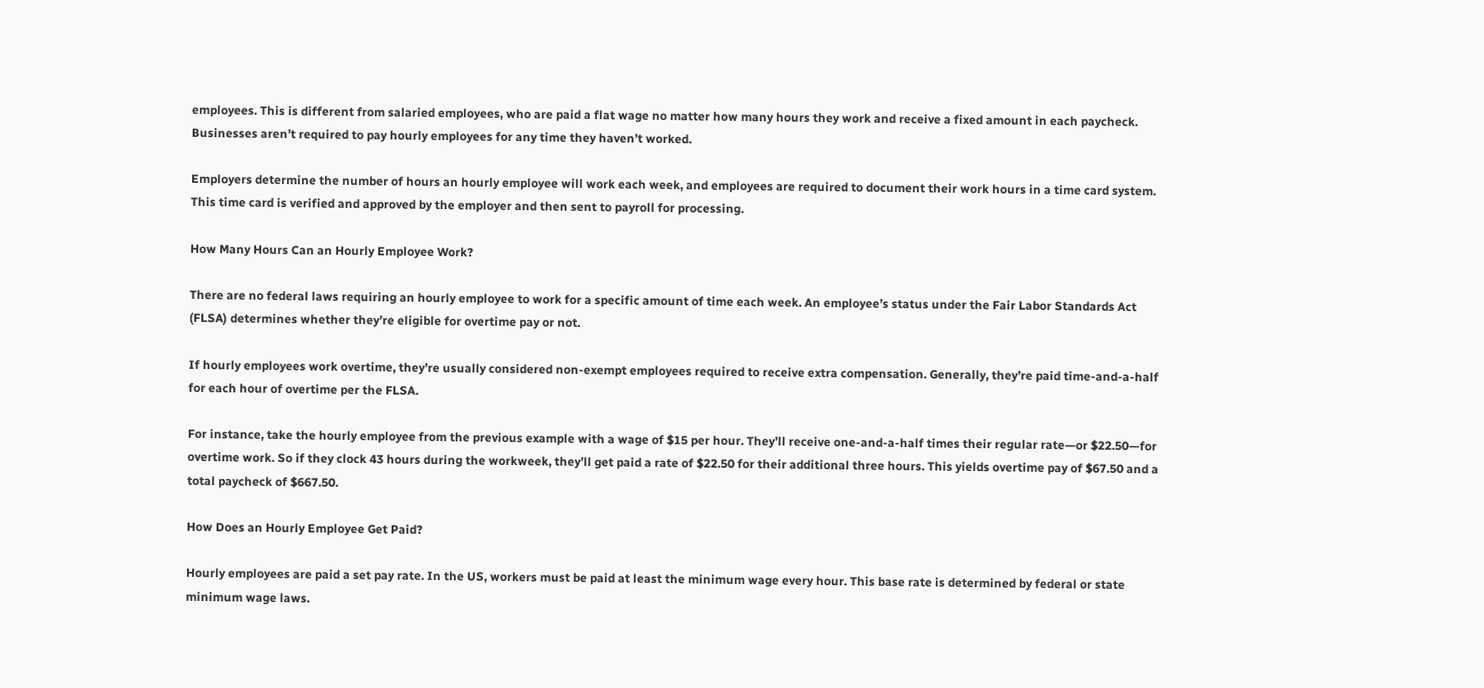employees. This is different from salaried employees, who are paid a flat wage no matter how many hours they work and receive a fixed amount in each paycheck. Businesses aren’t required to pay hourly employees for any time they haven’t worked.

Employers determine the number of hours an hourly employee will work each week, and employees are required to document their work hours in a time card system. This time card is verified and approved by the employer and then sent to payroll for processing.

How Many Hours Can an Hourly Employee Work?

There are no federal laws requiring an hourly employee to work for a specific amount of time each week. An employee’s status under the Fair Labor Standards Act (FLSA) determines whether they’re eligible for overtime pay or not.

If hourly employees work overtime, they’re usually considered non-exempt employees required to receive extra compensation. Generally, they’re paid time-and-a-half for each hour of overtime per the FLSA.

For instance, take the hourly employee from the previous example with a wage of $15 per hour. They’ll receive one-and-a-half times their regular rate—or $22.50—for overtime work. So if they clock 43 hours during the workweek, they’ll get paid a rate of $22.50 for their additional three hours. This yields overtime pay of $67.50 and a total paycheck of $667.50.

How Does an Hourly Employee Get Paid?

Hourly employees are paid a set pay rate. In the US, workers must be paid at least the minimum wage every hour. This base rate is determined by federal or state minimum wage laws.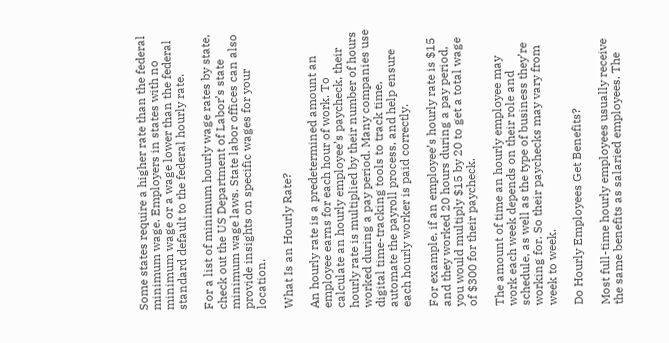Some states require a higher rate than the federal minimum wage. Employers in states with no minimum wage or a wage lower than the federal standard default to the federal hourly rate.

For a list of minimum hourly wage rates by state, check out the US Department of Labor’s state minimum wage laws. State labor offices can also provide insights on specific wages for your location.

What Is an Hourly Rate?

An hourly rate is a predetermined amount an employee earns for each hour of work. To calculate an hourly employee’s paycheck, their hourly rate is multiplied by their number of hours worked during a pay period. Many companies use digital time-tracking tools to track time, automate the payroll process, and help ensure each hourly worker is paid correctly.

For example, if an employee’s hourly rate is $15 and they worked 20 hours during a pay period, you would multiply $15 by 20 to get a total wage of $300 for their paycheck.

The amount of time an hourly employee may work each week depends on their role and schedule, as well as the type of business they’re working for. So their paychecks may vary from week to week.

Do Hourly Employees Get Benefits?

Most full-time hourly employees usually receive the same benefits as salaried employees. The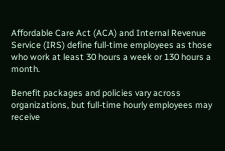Affordable Care Act (ACA) and Internal Revenue Service (IRS) define full-time employees as those who work at least 30 hours a week or 130 hours a month.

Benefit packages and policies vary across organizations, but full-time hourly employees may receive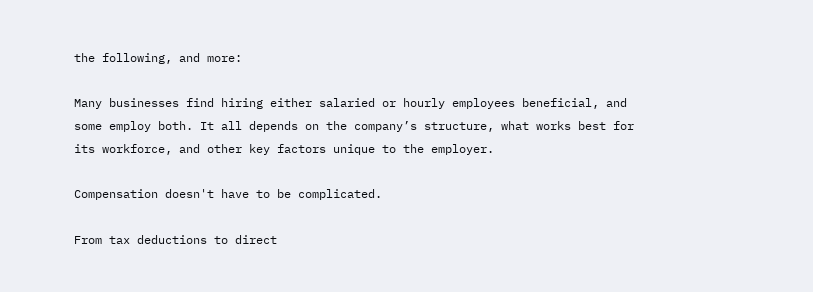the following, and more:

Many businesses find hiring either salaried or hourly employees beneficial, and some employ both. It all depends on the company’s structure, what works best for its workforce, and other key factors unique to the employer.

Compensation doesn't have to be complicated.

From tax deductions to direct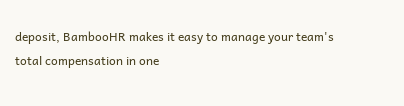deposit, BambooHR makes it easy to manage your team's total compensation in one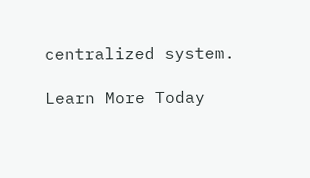centralized system.

Learn More Today